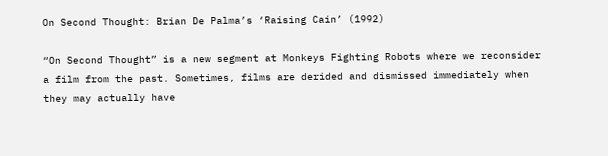On Second Thought: Brian De Palma’s ‘Raising Cain’ (1992)

“On Second Thought” is a new segment at Monkeys Fighting Robots where we reconsider a film from the past. Sometimes, films are derided and dismissed immediately when they may actually have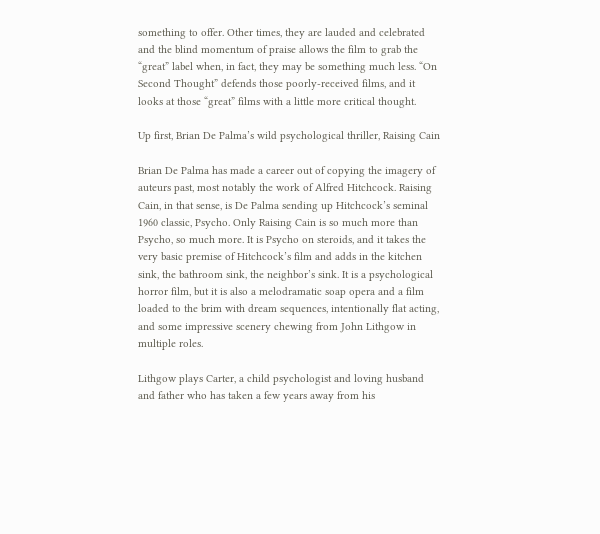something to offer. Other times, they are lauded and celebrated and the blind momentum of praise allows the film to grab the “great” label when, in fact, they may be something much less. “On Second Thought” defends those poorly-received films, and it looks at those “great” films with a little more critical thought.

Up first, Brian De Palma’s wild psychological thriller, Raising Cain

Brian De Palma has made a career out of copying the imagery of auteurs past, most notably the work of Alfred Hitchcock. Raising Cain, in that sense, is De Palma sending up Hitchcock’s seminal 1960 classic, Psycho. Only Raising Cain is so much more than Psycho, so much more. It is Psycho on steroids, and it takes the very basic premise of Hitchcock’s film and adds in the kitchen sink, the bathroom sink, the neighbor’s sink. It is a psychological horror film, but it is also a melodramatic soap opera and a film loaded to the brim with dream sequences, intentionally flat acting, and some impressive scenery chewing from John Lithgow in multiple roles.

Lithgow plays Carter, a child psychologist and loving husband and father who has taken a few years away from his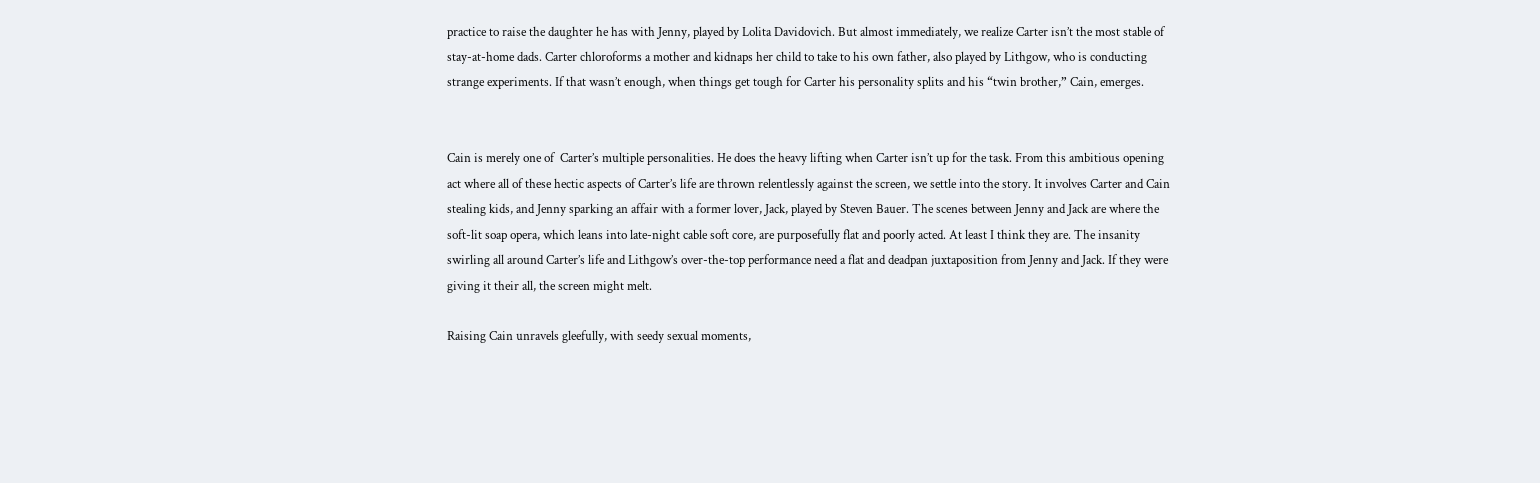practice to raise the daughter he has with Jenny, played by Lolita Davidovich. But almost immediately, we realize Carter isn’t the most stable of stay-at-home dads. Carter chloroforms a mother and kidnaps her child to take to his own father, also played by Lithgow, who is conducting strange experiments. If that wasn’t enough, when things get tough for Carter his personality splits and his “twin brother,” Cain, emerges.


Cain is merely one of  Carter’s multiple personalities. He does the heavy lifting when Carter isn’t up for the task. From this ambitious opening act where all of these hectic aspects of Carter’s life are thrown relentlessly against the screen, we settle into the story. It involves Carter and Cain stealing kids, and Jenny sparking an affair with a former lover, Jack, played by Steven Bauer. The scenes between Jenny and Jack are where the soft-lit soap opera, which leans into late-night cable soft core, are purposefully flat and poorly acted. At least I think they are. The insanity swirling all around Carter’s life and Lithgow’s over-the-top performance need a flat and deadpan juxtaposition from Jenny and Jack. If they were giving it their all, the screen might melt.

Raising Cain unravels gleefully, with seedy sexual moments,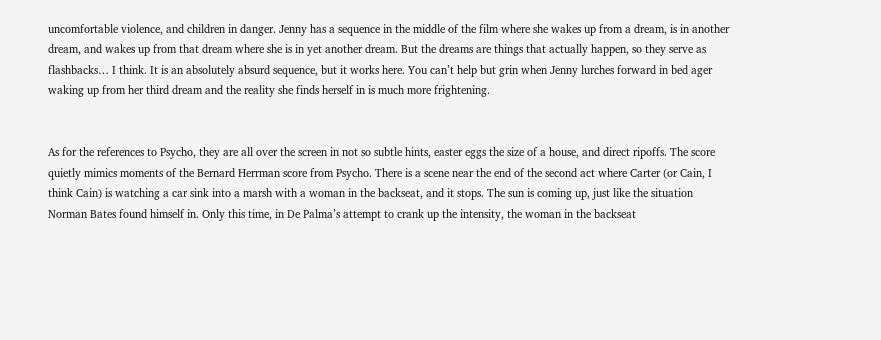uncomfortable violence, and children in danger. Jenny has a sequence in the middle of the film where she wakes up from a dream, is in another dream, and wakes up from that dream where she is in yet another dream. But the dreams are things that actually happen, so they serve as flashbacks… I think. It is an absolutely absurd sequence, but it works here. You can’t help but grin when Jenny lurches forward in bed ager waking up from her third dream and the reality she finds herself in is much more frightening.


As for the references to Psycho, they are all over the screen in not so subtle hints, easter eggs the size of a house, and direct ripoffs. The score quietly mimics moments of the Bernard Herrman score from Psycho. There is a scene near the end of the second act where Carter (or Cain, I think Cain) is watching a car sink into a marsh with a woman in the backseat, and it stops. The sun is coming up, just like the situation Norman Bates found himself in. Only this time, in De Palma’s attempt to crank up the intensity, the woman in the backseat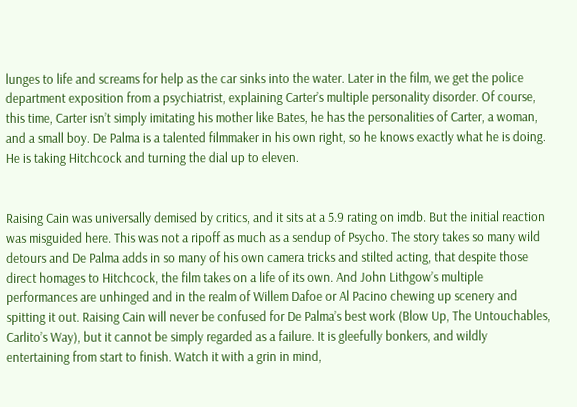lunges to life and screams for help as the car sinks into the water. Later in the film, we get the police department exposition from a psychiatrist, explaining Carter’s multiple personality disorder. Of course, this time, Carter isn’t simply imitating his mother like Bates, he has the personalities of Carter, a woman, and a small boy. De Palma is a talented filmmaker in his own right, so he knows exactly what he is doing. He is taking Hitchcock and turning the dial up to eleven.


Raising Cain was universally demised by critics, and it sits at a 5.9 rating on imdb. But the initial reaction was misguided here. This was not a ripoff as much as a sendup of Psycho. The story takes so many wild detours and De Palma adds in so many of his own camera tricks and stilted acting, that despite those direct homages to Hitchcock, the film takes on a life of its own. And John Lithgow’s multiple performances are unhinged and in the realm of Willem Dafoe or Al Pacino chewing up scenery and spitting it out. Raising Cain will never be confused for De Palma’s best work (Blow Up, The Untouchables, Carlito’s Way), but it cannot be simply regarded as a failure. It is gleefully bonkers, and wildly entertaining from start to finish. Watch it with a grin in mind,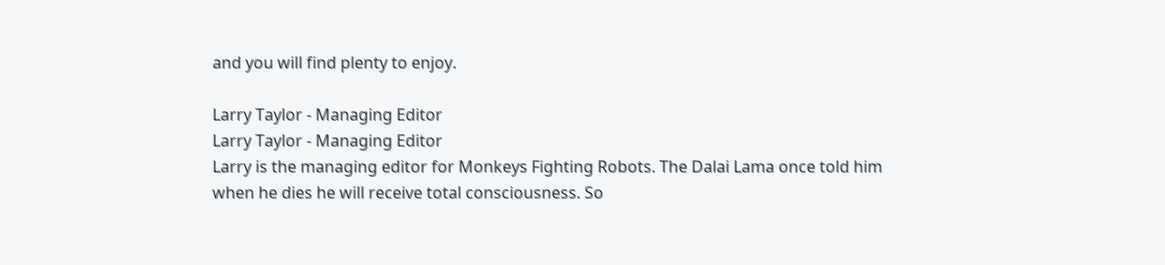and you will find plenty to enjoy.

Larry Taylor - Managing Editor
Larry Taylor - Managing Editor
Larry is the managing editor for Monkeys Fighting Robots. The Dalai Lama once told him when he dies he will receive total consciousness. So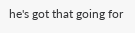he's got that going for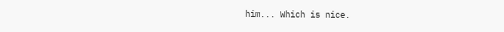him... Which is nice.